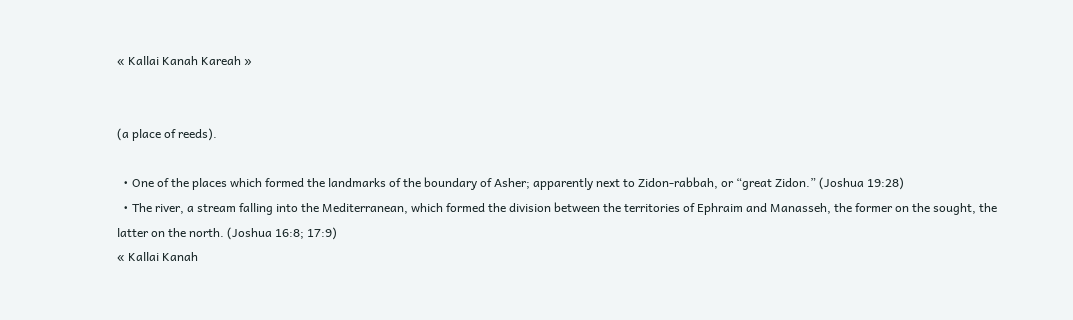« Kallai Kanah Kareah »


(a place of reeds).

  • One of the places which formed the landmarks of the boundary of Asher; apparently next to Zidon-rabbah, or “great Zidon.” (Joshua 19:28)
  • The river, a stream falling into the Mediterranean, which formed the division between the territories of Ephraim and Manasseh, the former on the sought, the latter on the north. (Joshua 16:8; 17:9)
« Kallai Kanah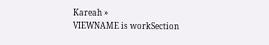Kareah »
VIEWNAME is workSection